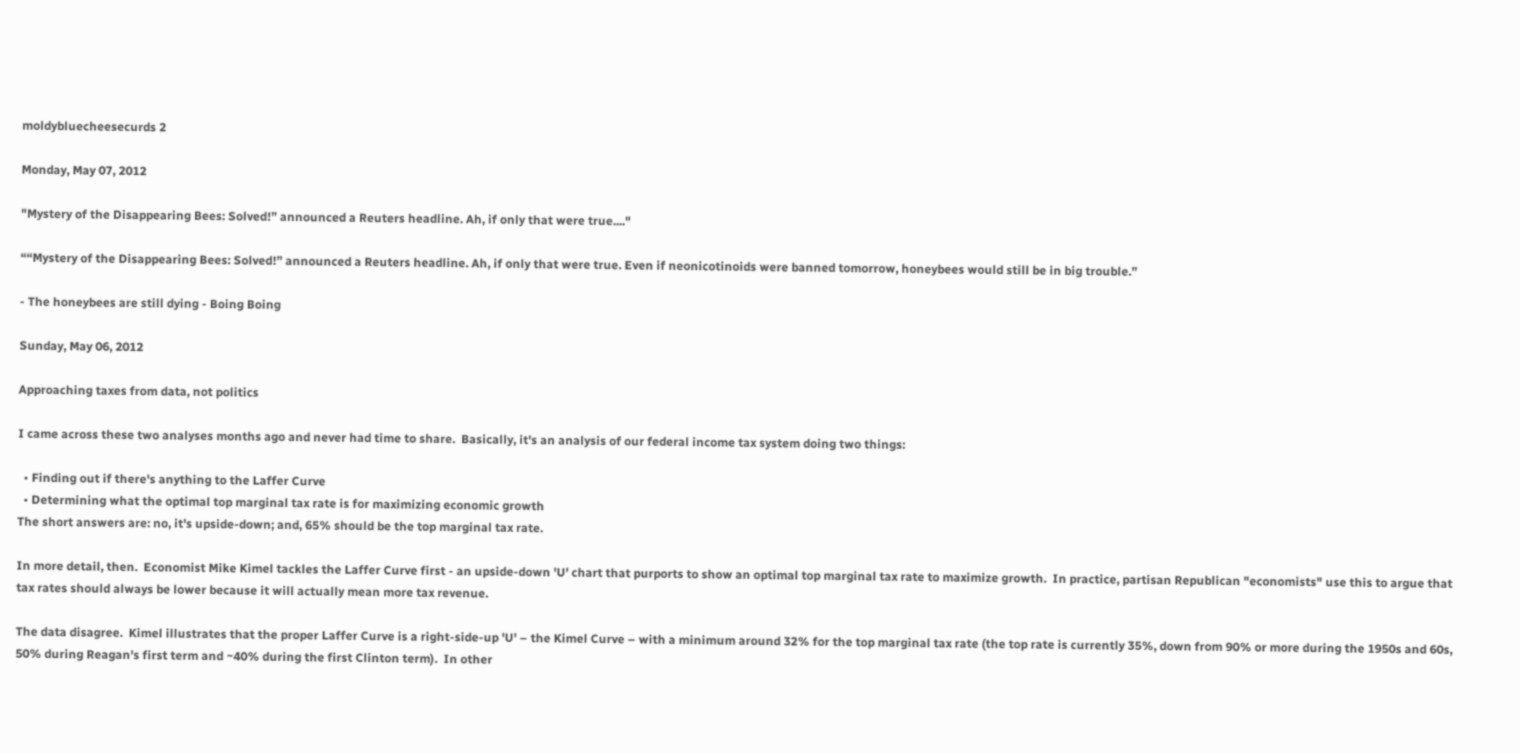moldybluecheesecurds 2

Monday, May 07, 2012

"Mystery of the Disappearing Bees: Solved!” announced a Reuters headline. Ah, if only that were true...."

““Mystery of the Disappearing Bees: Solved!” announced a Reuters headline. Ah, if only that were true. Even if neonicotinoids were banned tomorrow, honeybees would still be in big trouble.”

- The honeybees are still dying - Boing Boing

Sunday, May 06, 2012

Approaching taxes from data, not politics

I came across these two analyses months ago and never had time to share.  Basically, it's an analysis of our federal income tax system doing two things:

  • Finding out if there's anything to the Laffer Curve
  • Determining what the optimal top marginal tax rate is for maximizing economic growth
The short answers are: no, it's upside-down; and, 65% should be the top marginal tax rate.

In more detail, then.  Economist Mike Kimel tackles the Laffer Curve first - an upside-down 'U' chart that purports to show an optimal top marginal tax rate to maximize growth.  In practice, partisan Republican "economists" use this to argue that tax rates should always be lower because it will actually mean more tax revenue.

The data disagree.  Kimel illustrates that the proper Laffer Curve is a right-side-up 'U' – the Kimel Curve – with a minimum around 32% for the top marginal tax rate (the top rate is currently 35%, down from 90% or more during the 1950s and 60s, 50% during Reagan's first term and ~40% during the first Clinton term).  In other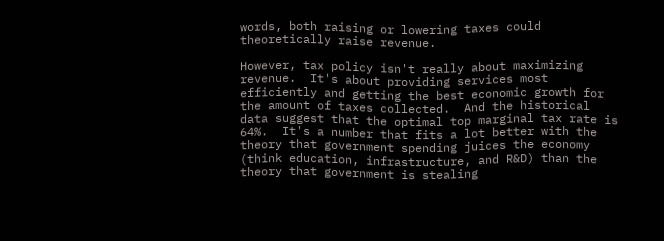words, both raising or lowering taxes could theoretically raise revenue.

However, tax policy isn't really about maximizing revenue.  It's about providing services most efficiently and getting the best economic growth for the amount of taxes collected.  And the historical data suggest that the optimal top marginal tax rate is 64%.  It's a number that fits a lot better with the theory that government spending juices the economy (think education, infrastructure, and R&D) than the theory that government is stealing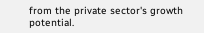from the private sector's growth potential.